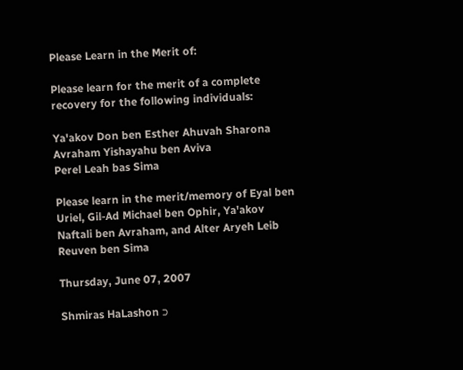Please Learn in the Merit of:

Please learn for the merit of a complete recovery for the following individuals:

Ya'akov Don ben Esther Ahuvah Sharona
Avraham Yishayahu ben Aviva
Perel Leah bas Sima

Please learn in the merit/memory of Eyal ben Uriel, Gil-Ad Michael ben Ophir, Ya'akov Naftali ben Avraham, and Alter Aryeh Leib Reuven ben Sima

Thursday, June 07, 2007

Shmiras HaLashon כ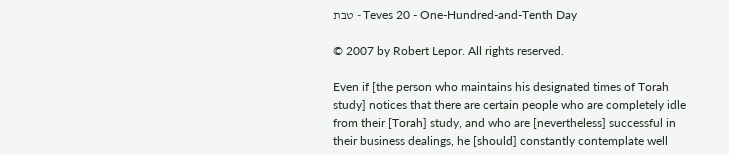טבת - Teves 20 - One-Hundred-and-Tenth Day

© 2007 by Robert Lepor. All rights reserved.

Even if [the person who maintains his designated times of Torah study] notices that there are certain people who are completely idle from their [Torah] study, and who are [nevertheless] successful in their business dealings, he [should] constantly contemplate well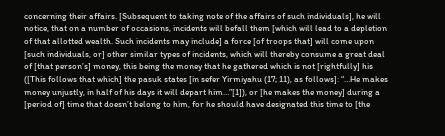concerning their affairs. [Subsequent to taking note of the affairs of such individuals], he will notice, that on a number of occasions, incidents will befall them [which will lead to a depletion of that allotted wealth. Such incidents may include] a force [of troops that] will come upon [such individuals, or] other similar types of incidents, which will thereby consume a great deal of [that person’s] money, this being the money that he gathered which is not [rightfully] his ([This follows that which] the pasuk states [in sefer Yirmiyahu (17; 11), as follows]: “…He makes money unjustly, in half of his days it will depart him…”[1]), or [he makes the money] during a [period of] time that doesn’t belong to him, for he should have designated this time to [the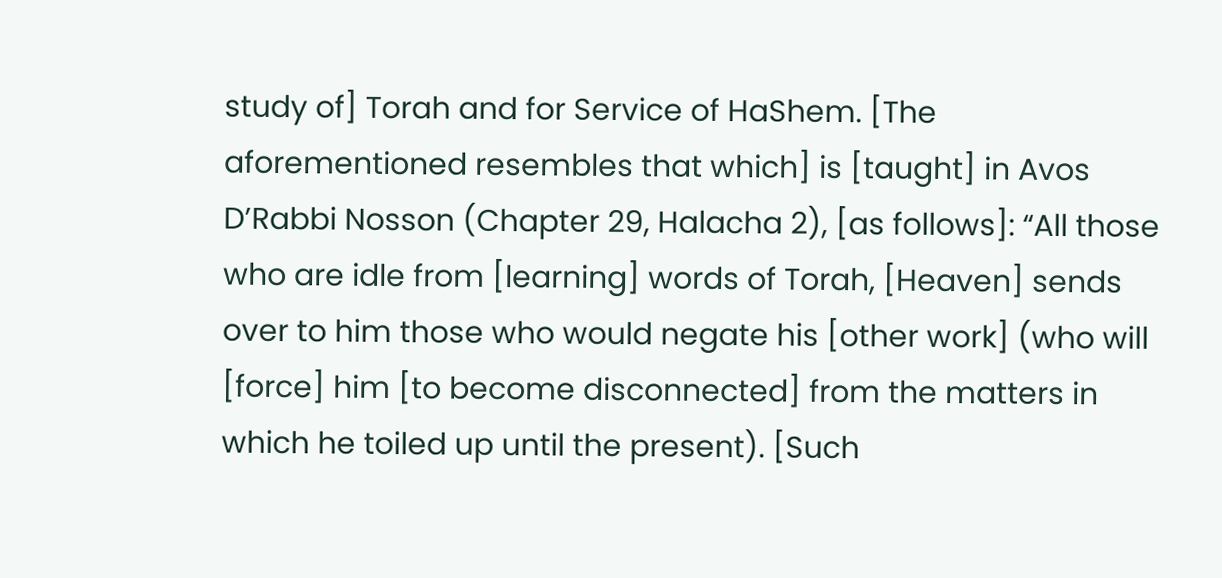study of] Torah and for Service of HaShem. [The aforementioned resembles that which] is [taught] in Avos D’Rabbi Nosson (Chapter 29, Halacha 2), [as follows]: “All those who are idle from [learning] words of Torah, [Heaven] sends over to him those who would negate his [other work] (who will [force] him [to become disconnected] from the matters in which he toiled up until the present). [Such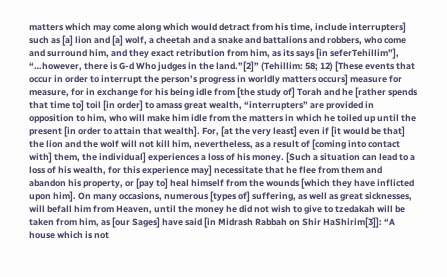matters which may come along which would detract from his time, include interrupters] such as [a] lion and [a] wolf, a cheetah and a snake and battalions and robbers, who come and surround him, and they exact retribution from him, as its says [in seferTehillim”], “…however, there is G-d Who judges in the land.”[2]” (Tehillim: 58; 12) [These events that occur in order to interrupt the person’s progress in worldly matters occurs] measure for measure, for in exchange for his being idle from [the study of] Torah and he [rather spends that time to] toil [in order] to amass great wealth, “interrupters” are provided in opposition to him, who will make him idle from the matters in which he toiled up until the present [in order to attain that wealth]. For, [at the very least] even if [it would be that] the lion and the wolf will not kill him, nevertheless, as a result of [coming into contact with] them, the individual] experiences a loss of his money. [Such a situation can lead to a loss of his wealth, for this experience may] necessitate that he flee from them and abandon his property, or [pay to] heal himself from the wounds [which they have inflicted upon him]. On many occasions, numerous [types of] suffering, as well as great sicknesses, will befall him from Heaven, until the money he did not wish to give to tzedakah will be taken from him, as [our Sages] have said [in Midrash Rabbah on Shir HaShirim[3]]: “A house which is not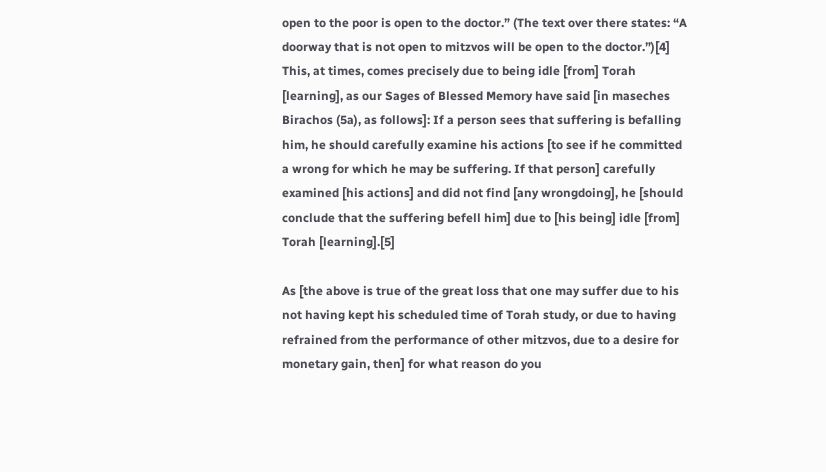open to the poor is open to the doctor.” (The text over there states: “A doorway that is not open to mitzvos will be open to the doctor.”)[4] This, at times, comes precisely due to being idle [from] Torah [learning], as our Sages of Blessed Memory have said [in maseches Birachos (5a), as follows]: If a person sees that suffering is befalling him, he should carefully examine his actions [to see if he committed a wrong for which he may be suffering. If that person] carefully examined [his actions] and did not find [any wrongdoing], he [should conclude that the suffering befell him] due to [his being] idle [from] Torah [learning].[5]

As [the above is true of the great loss that one may suffer due to his not having kept his scheduled time of Torah study, or due to having refrained from the performance of other mitzvos, due to a desire for monetary gain, then] for what reason do you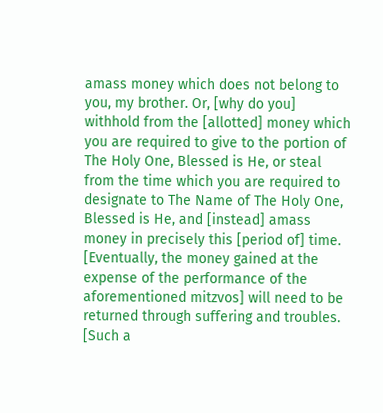amass money which does not belong to you, my brother. Or, [why do you] withhold from the [allotted] money which you are required to give to the portion of The Holy One, Blessed is He, or steal from the time which you are required to designate to The Name of The Holy One, Blessed is He, and [instead] amass money in precisely this [period of] time. [Eventually, the money gained at the expense of the performance of the aforementioned mitzvos] will need to be returned through suffering and troubles. [Such a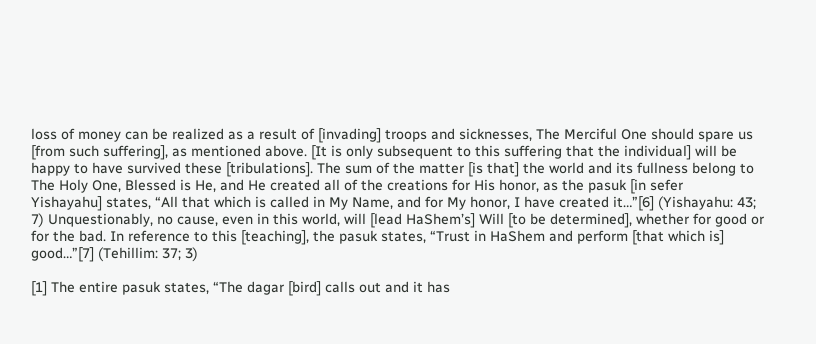loss of money can be realized as a result of [invading] troops and sicknesses, The Merciful One should spare us [from such suffering], as mentioned above. [It is only subsequent to this suffering that the individual] will be happy to have survived these [tribulations]. The sum of the matter [is that] the world and its fullness belong to The Holy One, Blessed is He, and He created all of the creations for His honor, as the pasuk [in sefer
Yishayahu] states, “All that which is called in My Name, and for My honor, I have created it…”[6] (Yishayahu: 43; 7) Unquestionably, no cause, even in this world, will [lead HaShem’s] Will [to be determined], whether for good or for the bad. In reference to this [teaching], the pasuk states, “Trust in HaShem and perform [that which is] good…”[7] (Tehillim: 37; 3)

[1] The entire pasuk states, “The dagar [bird] calls out and it has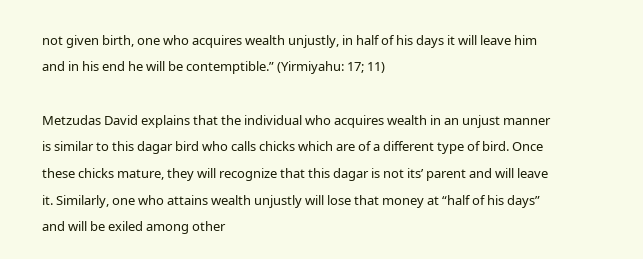not given birth, one who acquires wealth unjustly, in half of his days it will leave him and in his end he will be contemptible.” (Yirmiyahu: 17; 11)

Metzudas David explains that the individual who acquires wealth in an unjust manner is similar to this dagar bird who calls chicks which are of a different type of bird. Once these chicks mature, they will recognize that this dagar is not its’ parent and will leave it. Similarly, one who attains wealth unjustly will lose that money at “half of his days” and will be exiled among other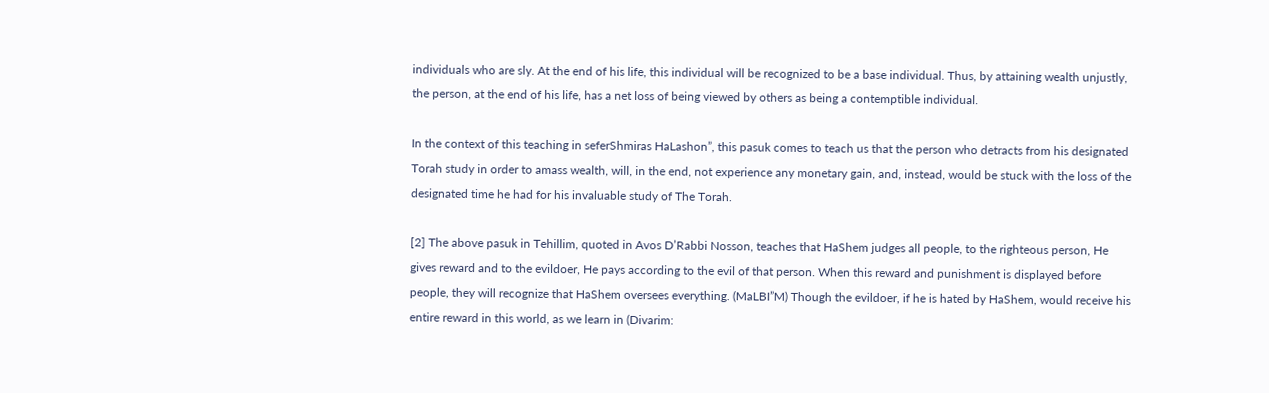individuals who are sly. At the end of his life, this individual will be recognized to be a base individual. Thus, by attaining wealth unjustly, the person, at the end of his life, has a net loss of being viewed by others as being a contemptible individual.

In the context of this teaching in seferShmiras HaLashon”, this pasuk comes to teach us that the person who detracts from his designated Torah study in order to amass wealth, will, in the end, not experience any monetary gain, and, instead, would be stuck with the loss of the designated time he had for his invaluable study of The Torah.

[2] The above pasuk in Tehillim, quoted in Avos D’Rabbi Nosson, teaches that HaShem judges all people, to the righteous person, He gives reward and to the evildoer, He pays according to the evil of that person. When this reward and punishment is displayed before people, they will recognize that HaShem oversees everything. (MaLBI”M) Though the evildoer, if he is hated by HaShem, would receive his entire reward in this world, as we learn in (Divarim: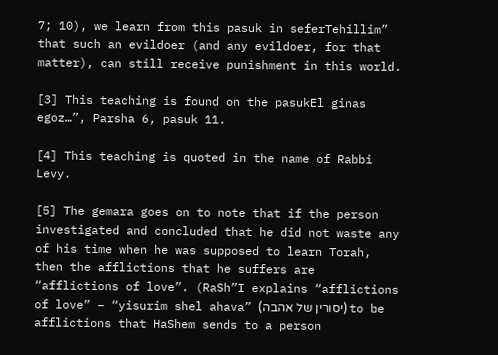7; 10), we learn from this pasuk in seferTehillim” that such an evildoer (and any evildoer, for that matter), can still receive punishment in this world.

[3] This teaching is found on the pasukEl ginas egoz…”, Parsha 6, pasuk 11.

[4] This teaching is quoted in the name of Rabbi Levy.

[5] The gemara goes on to note that if the person investigated and concluded that he did not waste any of his time when he was supposed to learn Torah, then the afflictions that he suffers are “afflictions of love”. (RaSh”I explains “afflictions of love” – “yisurim shel ahava” (יסורין של אהבה) to be afflictions that HaShem sends to a person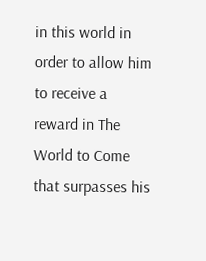in this world in order to allow him to receive a reward in The World to Come that surpasses his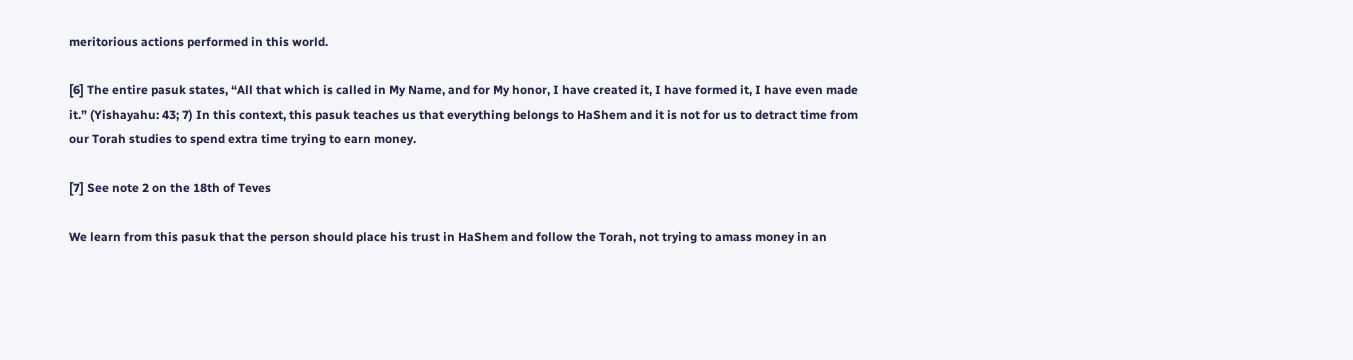meritorious actions performed in this world.

[6] The entire pasuk states, “All that which is called in My Name, and for My honor, I have created it, I have formed it, I have even made it.” (Yishayahu: 43; 7) In this context, this pasuk teaches us that everything belongs to HaShem and it is not for us to detract time from our Torah studies to spend extra time trying to earn money.

[7] See note 2 on the 18th of Teves

We learn from this pasuk that the person should place his trust in HaShem and follow the Torah, not trying to amass money in an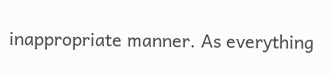inappropriate manner. As everything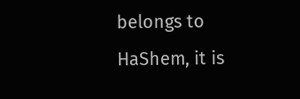belongs to HaShem, it is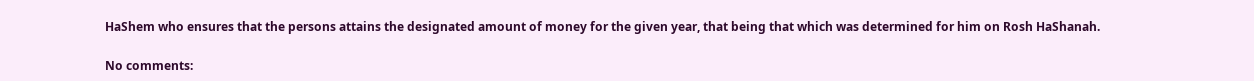HaShem who ensures that the persons attains the designated amount of money for the given year, that being that which was determined for him on Rosh HaShanah.

No comments: